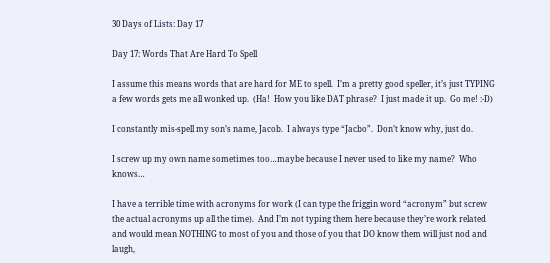30 Days of Lists: Day 17

Day 17: Words That Are Hard To Spell

I assume this means words that are hard for ME to spell.  I’m a pretty good speller, it’s just TYPING a few words gets me all wonked up.  (Ha!  How you like DAT phrase?  I just made it up.  Go me! :-D)

I constantly mis-spell my son’s name, Jacob.  I always type “Jacbo”.  Don’t know why, just do.

I screw up my own name sometimes too…maybe because I never used to like my name?  Who knows…

I have a terrible time with acronyms for work (I can type the friggin word “acronym” but screw the actual acronyms up all the time).  And I’m not typing them here because they’re work related and would mean NOTHING to most of you and those of you that DO know them will just nod and laugh,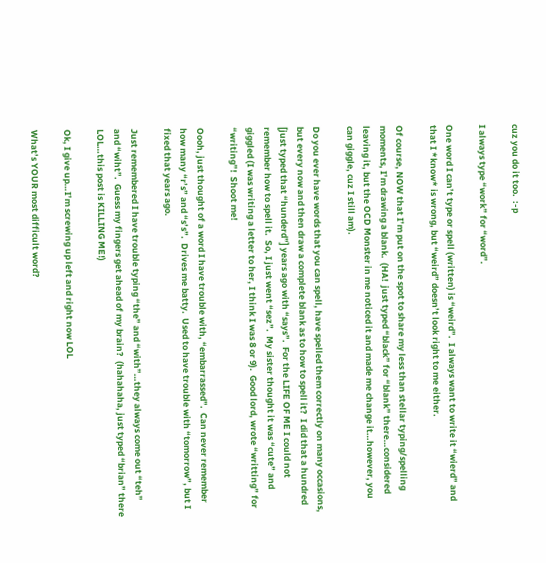cuz you do it too.  :-p

I always type “work” for “word”.

One word I can’t type or spell (written) is “weird”.  I always want to write it “wierd” and that I *know* is wrong, but “weird” doesn’t look right to me either.

Of course, NOW that I’m put on the spot to share my less than stellar typing/spelling moments, I’m drawing a blank.  (HA!  just typed “black” for “blank” there…considered leaving it, but the OCD Monster in me noticed it and made me change it…however, you can giggle, cuz I still am).

Do you ever have words that you can spell, have spelled them correctly on many occasions, but every now and then draw a complete blank as to how to spell it?  I did that a hundred [just typed that “hunderd”] years ago with “says”.  For the LIFE OF ME I could not remember how to spell it.  So, I just went “sez”.  My sister thought it was “cute” and giggled (I was writing a letter to her, I think I was 8 or 9).  Good lord, wrote “writting” for “writing”!  Shoot me!

Oooh, just thought of a word I have trouble with, “embarrassed”.  Can never remember how many “r’s” and “s’s”.  Drives me batty.  Used to have trouble with “tomorrow”, but I fixed that years ago.

Just remembered I have trouble typing “the” and “with”…they always come out “teh” and “wiht”.  Guess my fingers get ahead of my brain?  (hahahaha, just typed “brian” there LOL…this post is KILLING ME!)

Ok, I give up…I’m screwing up left and right now LOL

What’s YOUR most difficult word?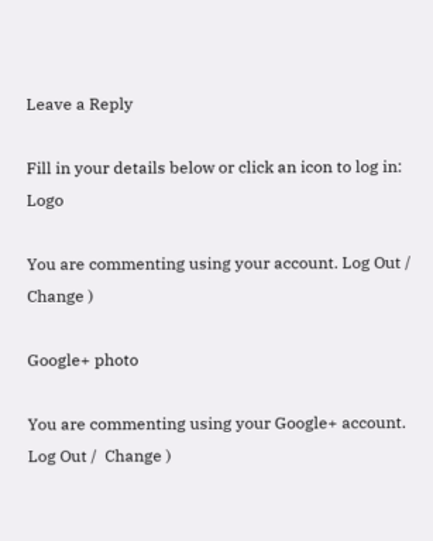Leave a Reply

Fill in your details below or click an icon to log in: Logo

You are commenting using your account. Log Out /  Change )

Google+ photo

You are commenting using your Google+ account. Log Out /  Change )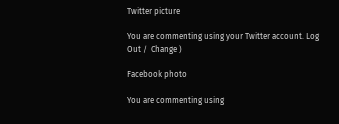Twitter picture

You are commenting using your Twitter account. Log Out /  Change )

Facebook photo

You are commenting using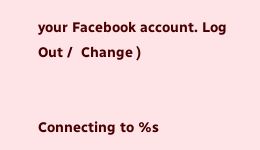your Facebook account. Log Out /  Change )


Connecting to %s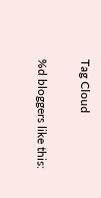Tag Cloud

%d bloggers like this: